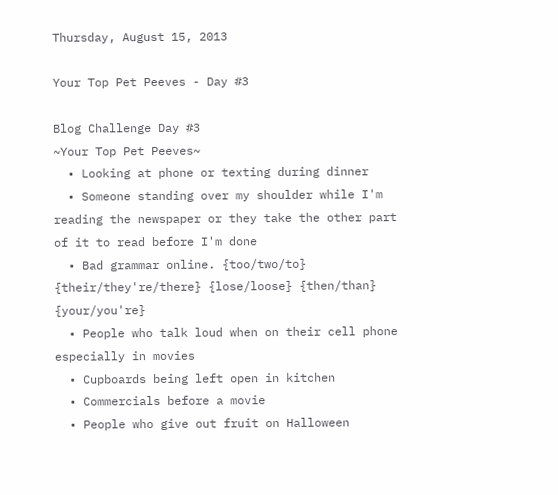Thursday, August 15, 2013

Your Top Pet Peeves - Day #3

Blog Challenge Day #3
~Your Top Pet Peeves~
  • Looking at phone or texting during dinner
  • Someone standing over my shoulder while I'm reading the newspaper or they take the other part of it to read before I'm done
  • Bad grammar online. {too/two/to} {their/they're/there} {lose/loose} {then/than} {your/you're}
  • People who talk loud when on their cell phone especially in movies
  • Cupboards being left open in kitchen
  • Commercials before a movie
  • People who give out fruit on Halloween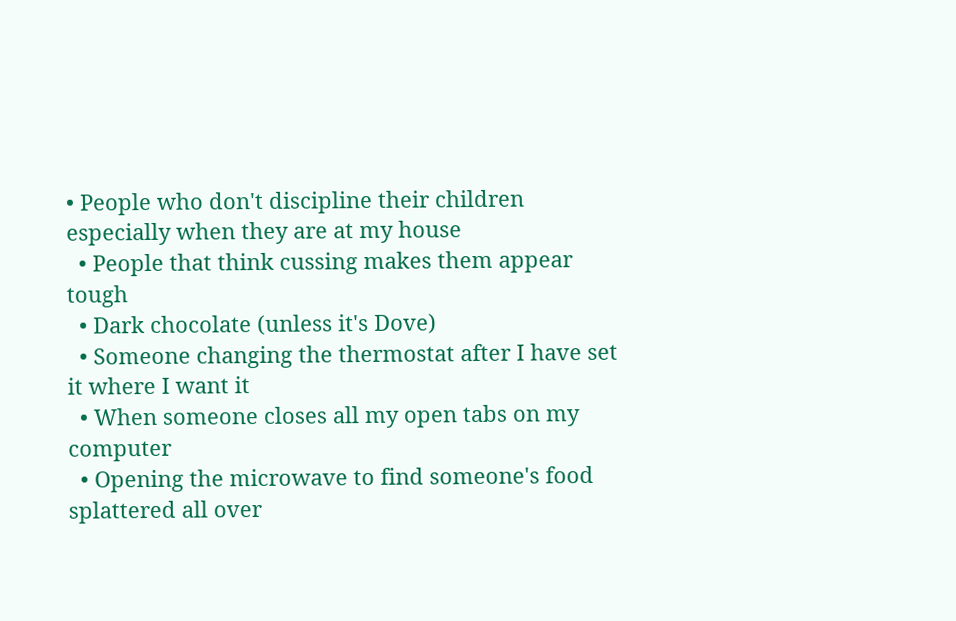• People who don't discipline their children especially when they are at my house
  • People that think cussing makes them appear tough
  • Dark chocolate (unless it's Dove)
  • Someone changing the thermostat after I have set it where I want it
  • When someone closes all my open tabs on my computer
  • Opening the microwave to find someone's food splattered all over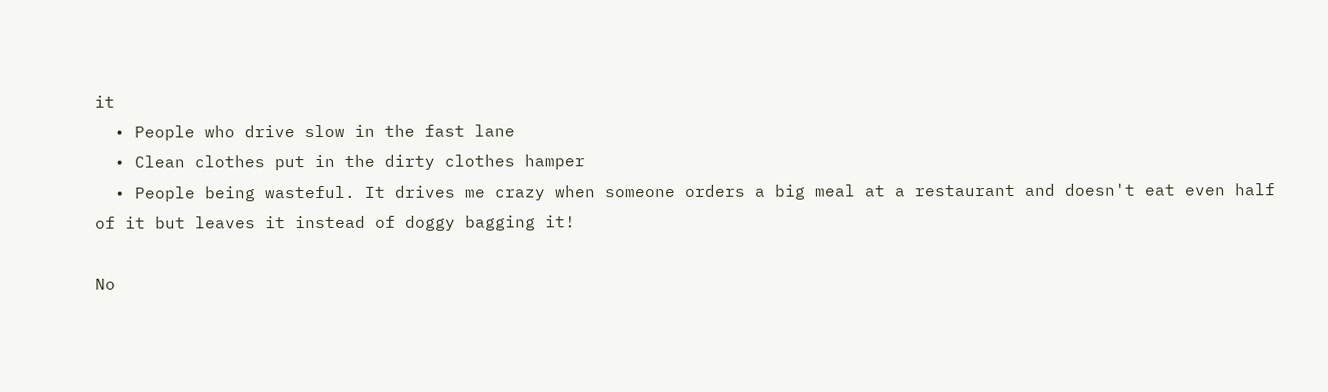it
  • People who drive slow in the fast lane
  • Clean clothes put in the dirty clothes hamper
  • People being wasteful. It drives me crazy when someone orders a big meal at a restaurant and doesn't eat even half of it but leaves it instead of doggy bagging it!

No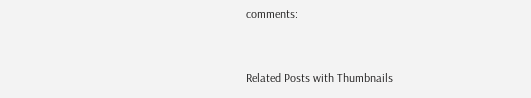comments:


Related Posts with Thumbnails